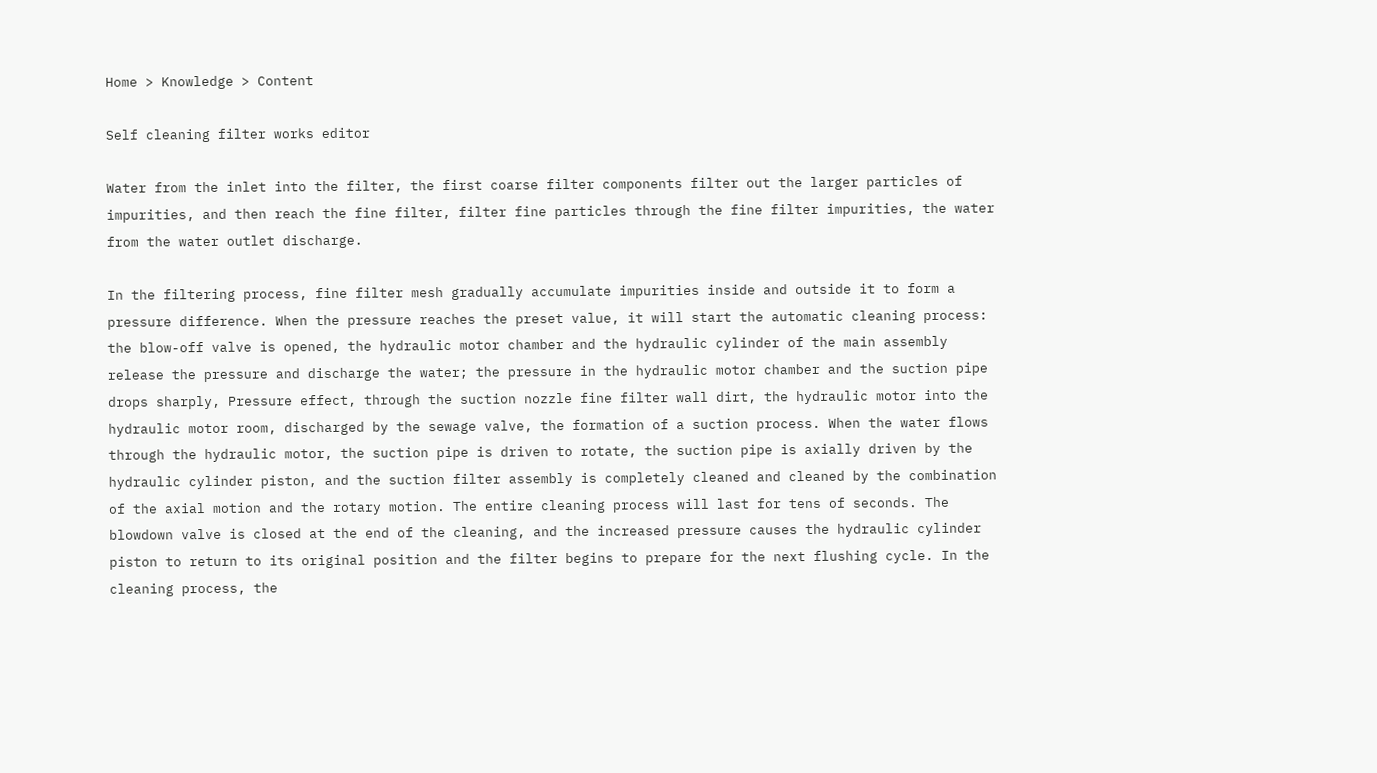Home > Knowledge > Content

Self cleaning filter works editor

Water from the inlet into the filter, the first coarse filter components filter out the larger particles of impurities, and then reach the fine filter, filter fine particles through the fine filter impurities, the water from the water outlet discharge.

In the filtering process, fine filter mesh gradually accumulate impurities inside and outside it to form a pressure difference. When the pressure reaches the preset value, it will start the automatic cleaning process: the blow-off valve is opened, the hydraulic motor chamber and the hydraulic cylinder of the main assembly release the pressure and discharge the water; the pressure in the hydraulic motor chamber and the suction pipe drops sharply, Pressure effect, through the suction nozzle fine filter wall dirt, the hydraulic motor into the hydraulic motor room, discharged by the sewage valve, the formation of a suction process. When the water flows through the hydraulic motor, the suction pipe is driven to rotate, the suction pipe is axially driven by the hydraulic cylinder piston, and the suction filter assembly is completely cleaned and cleaned by the combination of the axial motion and the rotary motion. The entire cleaning process will last for tens of seconds. The blowdown valve is closed at the end of the cleaning, and the increased pressure causes the hydraulic cylinder piston to return to its original position and the filter begins to prepare for the next flushing cycle. In the cleaning process, the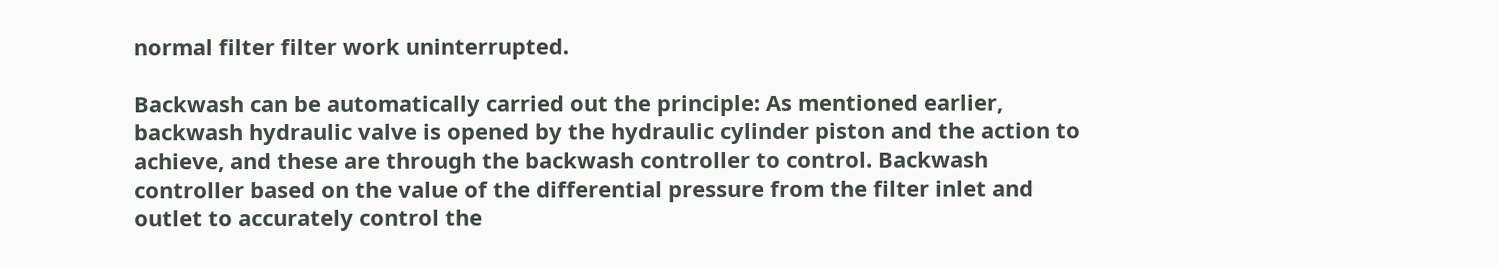normal filter filter work uninterrupted.

Backwash can be automatically carried out the principle: As mentioned earlier, backwash hydraulic valve is opened by the hydraulic cylinder piston and the action to achieve, and these are through the backwash controller to control. Backwash controller based on the value of the differential pressure from the filter inlet and outlet to accurately control the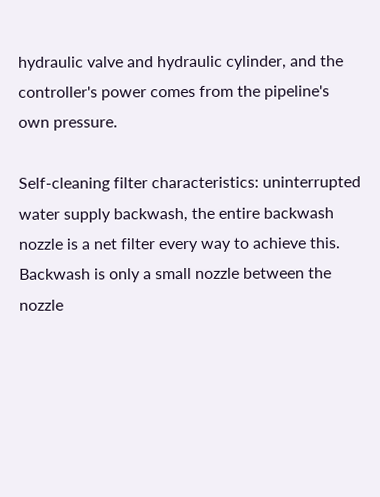hydraulic valve and hydraulic cylinder, and the controller's power comes from the pipeline's own pressure.

Self-cleaning filter characteristics: uninterrupted water supply backwash, the entire backwash nozzle is a net filter every way to achieve this. Backwash is only a small nozzle between the nozzle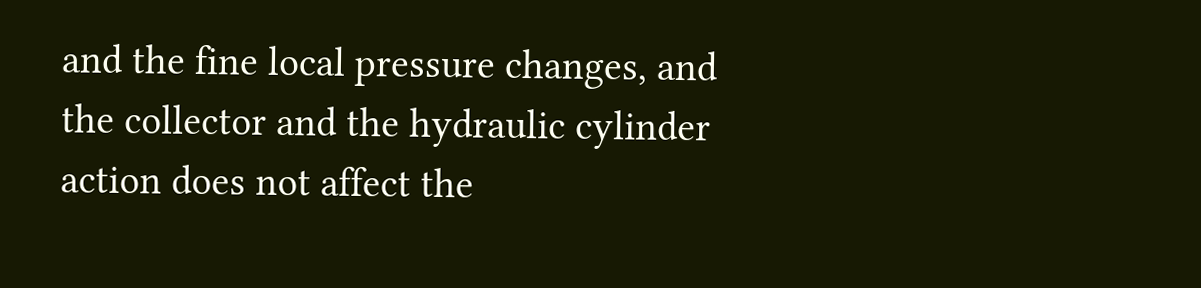and the fine local pressure changes, and the collector and the hydraulic cylinder action does not affect the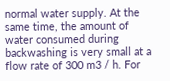normal water supply. At the same time, the amount of water consumed during backwashing is very small at a flow rate of 300 m3 / h. For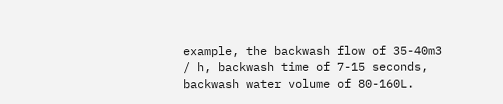example, the backwash flow of 35-40m3 / h, backwash time of 7-15 seconds, backwash water volume of 80-160L.